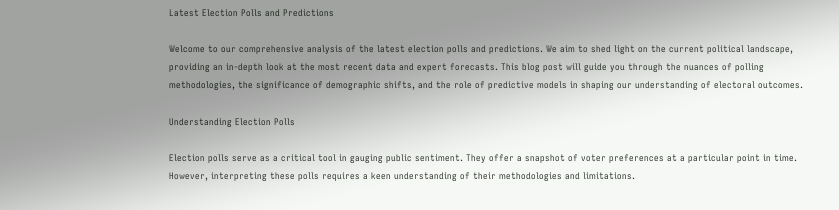Latest Election Polls and Predictions

Welcome to our comprehensive analysis of the latest election polls and predictions. We aim to shed light on the current political landscape, providing an in-depth look at the most recent data and expert forecasts. This blog post will guide you through the nuances of polling methodologies, the significance of demographic shifts, and the role of predictive models in shaping our understanding of electoral outcomes.

Understanding Election Polls

Election polls serve as a critical tool in gauging public sentiment. They offer a snapshot of voter preferences at a particular point in time. However, interpreting these polls requires a keen understanding of their methodologies and limitations.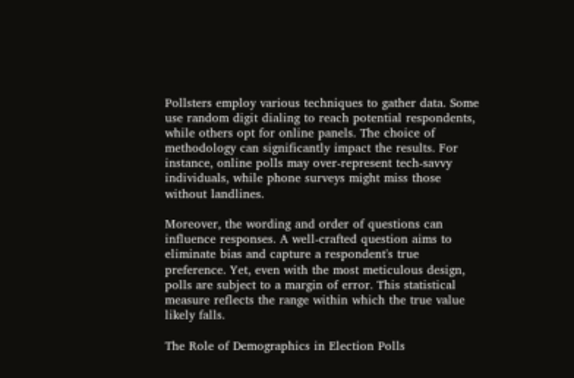Pollsters employ various techniques to gather data. Some use random digit dialing to reach potential respondents, while others opt for online panels. The choice of methodology can significantly impact the results. For instance, online polls may over-represent tech-savvy individuals, while phone surveys might miss those without landlines.

Moreover, the wording and order of questions can influence responses. A well-crafted question aims to eliminate bias and capture a respondent's true preference. Yet, even with the most meticulous design, polls are subject to a margin of error. This statistical measure reflects the range within which the true value likely falls.

The Role of Demographics in Election Polls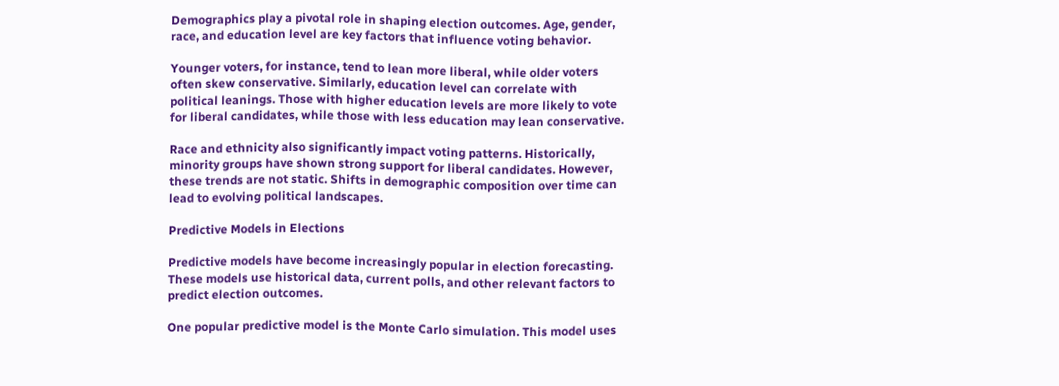Demographics play a pivotal role in shaping election outcomes. Age, gender, race, and education level are key factors that influence voting behavior.

Younger voters, for instance, tend to lean more liberal, while older voters often skew conservative. Similarly, education level can correlate with political leanings. Those with higher education levels are more likely to vote for liberal candidates, while those with less education may lean conservative.

Race and ethnicity also significantly impact voting patterns. Historically, minority groups have shown strong support for liberal candidates. However, these trends are not static. Shifts in demographic composition over time can lead to evolving political landscapes.

Predictive Models in Elections

Predictive models have become increasingly popular in election forecasting. These models use historical data, current polls, and other relevant factors to predict election outcomes.

One popular predictive model is the Monte Carlo simulation. This model uses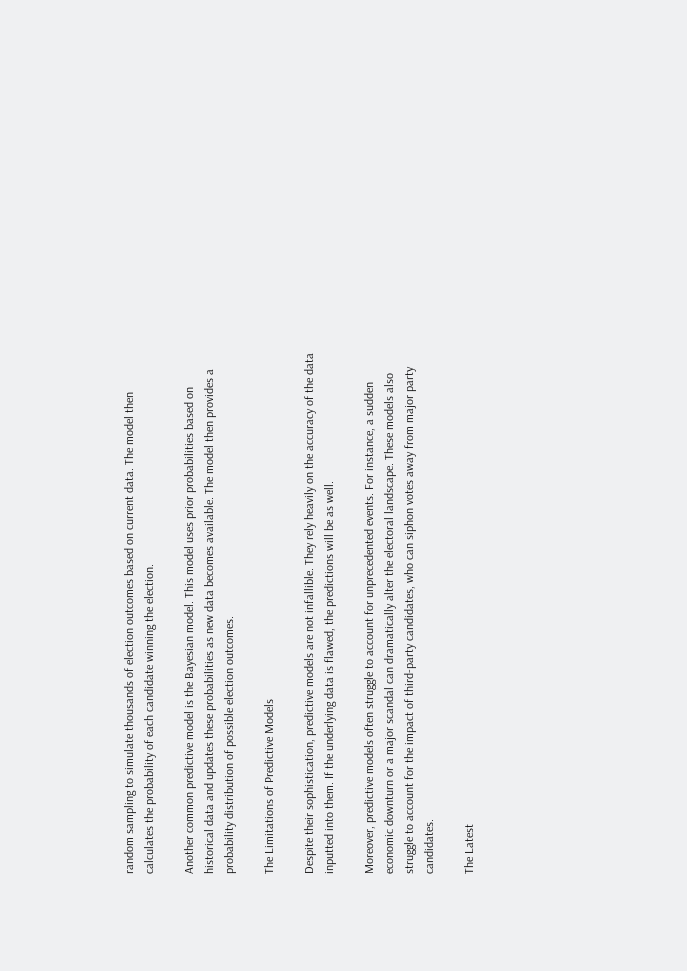random sampling to simulate thousands of election outcomes based on current data. The model then calculates the probability of each candidate winning the election.

Another common predictive model is the Bayesian model. This model uses prior probabilities based on historical data and updates these probabilities as new data becomes available. The model then provides a probability distribution of possible election outcomes.

The Limitations of Predictive Models

Despite their sophistication, predictive models are not infallible. They rely heavily on the accuracy of the data inputted into them. If the underlying data is flawed, the predictions will be as well.

Moreover, predictive models often struggle to account for unprecedented events. For instance, a sudden economic downturn or a major scandal can dramatically alter the electoral landscape. These models also struggle to account for the impact of third-party candidates, who can siphon votes away from major party candidates.

The Latest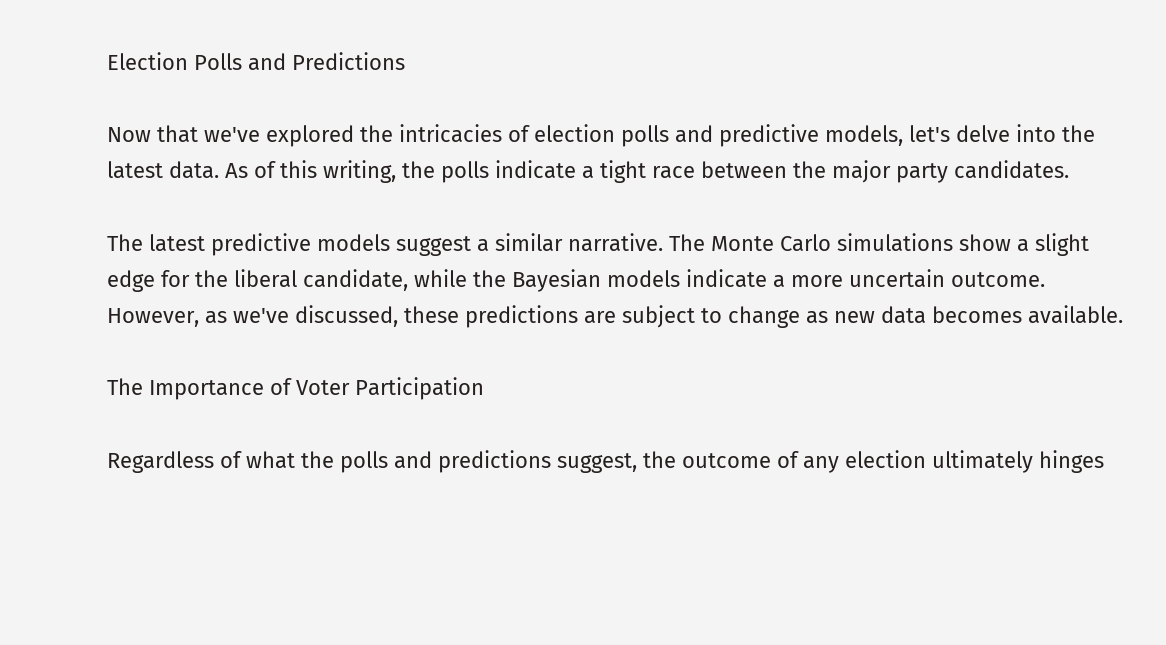Election Polls and Predictions

Now that we've explored the intricacies of election polls and predictive models, let's delve into the latest data. As of this writing, the polls indicate a tight race between the major party candidates.

The latest predictive models suggest a similar narrative. The Monte Carlo simulations show a slight edge for the liberal candidate, while the Bayesian models indicate a more uncertain outcome. However, as we've discussed, these predictions are subject to change as new data becomes available.

The Importance of Voter Participation

Regardless of what the polls and predictions suggest, the outcome of any election ultimately hinges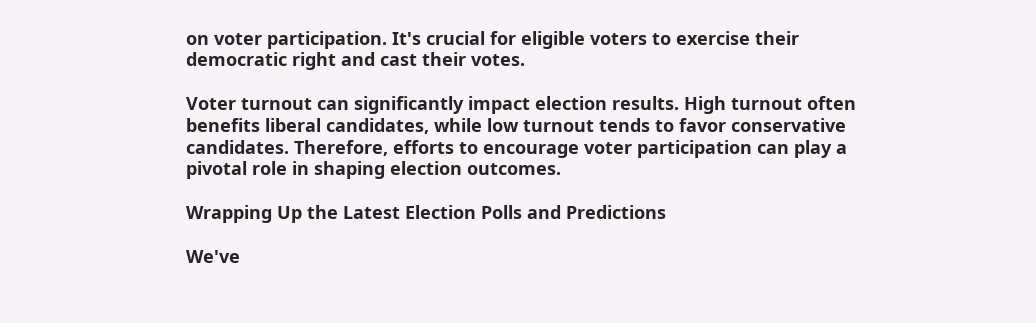on voter participation. It's crucial for eligible voters to exercise their democratic right and cast their votes.

Voter turnout can significantly impact election results. High turnout often benefits liberal candidates, while low turnout tends to favor conservative candidates. Therefore, efforts to encourage voter participation can play a pivotal role in shaping election outcomes.

Wrapping Up the Latest Election Polls and Predictions

We've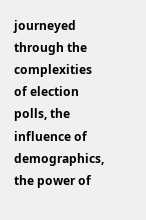journeyed through the complexities of election polls, the influence of demographics, the power of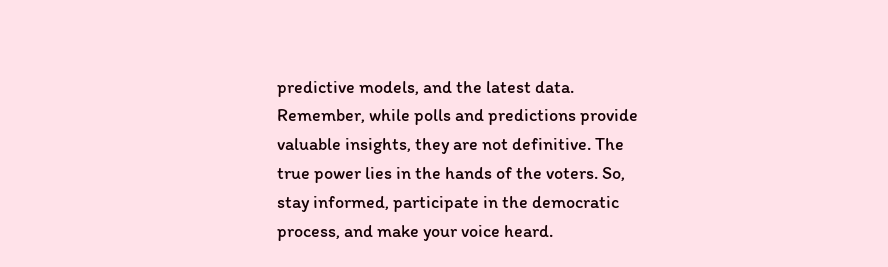predictive models, and the latest data. Remember, while polls and predictions provide valuable insights, they are not definitive. The true power lies in the hands of the voters. So, stay informed, participate in the democratic process, and make your voice heard.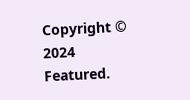Copyright © 2024 Featured.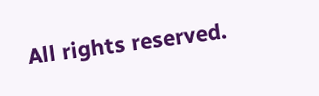All rights reserved.